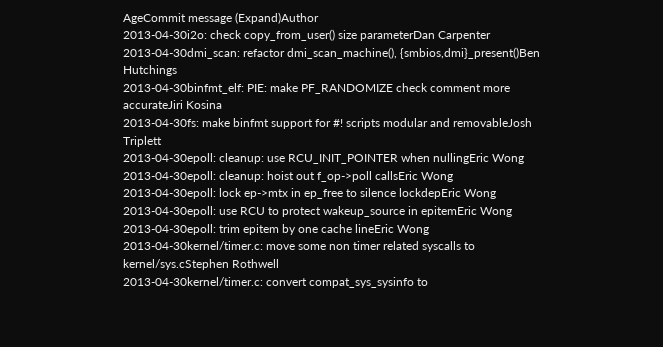AgeCommit message (Expand)Author
2013-04-30i2o: check copy_from_user() size parameterDan Carpenter
2013-04-30dmi_scan: refactor dmi_scan_machine(), {smbios,dmi}_present()Ben Hutchings
2013-04-30binfmt_elf: PIE: make PF_RANDOMIZE check comment more accurateJiri Kosina
2013-04-30fs: make binfmt support for #! scripts modular and removableJosh Triplett
2013-04-30epoll: cleanup: use RCU_INIT_POINTER when nullingEric Wong
2013-04-30epoll: cleanup: hoist out f_op->poll callsEric Wong
2013-04-30epoll: lock ep->mtx in ep_free to silence lockdepEric Wong
2013-04-30epoll: use RCU to protect wakeup_source in epitemEric Wong
2013-04-30epoll: trim epitem by one cache lineEric Wong
2013-04-30kernel/timer.c: move some non timer related syscalls to kernel/sys.cStephen Rothwell
2013-04-30kernel/timer.c: convert compat_sys_sysinfo to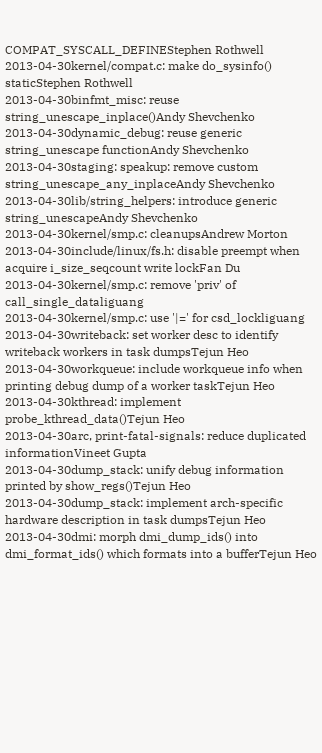COMPAT_SYSCALL_DEFINEStephen Rothwell
2013-04-30kernel/compat.c: make do_sysinfo() staticStephen Rothwell
2013-04-30binfmt_misc: reuse string_unescape_inplace()Andy Shevchenko
2013-04-30dynamic_debug: reuse generic string_unescape functionAndy Shevchenko
2013-04-30staging: speakup: remove custom string_unescape_any_inplaceAndy Shevchenko
2013-04-30lib/string_helpers: introduce generic string_unescapeAndy Shevchenko
2013-04-30kernel/smp.c: cleanupsAndrew Morton
2013-04-30include/linux/fs.h: disable preempt when acquire i_size_seqcount write lockFan Du
2013-04-30kernel/smp.c: remove 'priv' of call_single_dataliguang
2013-04-30kernel/smp.c: use '|=' for csd_lockliguang
2013-04-30writeback: set worker desc to identify writeback workers in task dumpsTejun Heo
2013-04-30workqueue: include workqueue info when printing debug dump of a worker taskTejun Heo
2013-04-30kthread: implement probe_kthread_data()Tejun Heo
2013-04-30arc, print-fatal-signals: reduce duplicated informationVineet Gupta
2013-04-30dump_stack: unify debug information printed by show_regs()Tejun Heo
2013-04-30dump_stack: implement arch-specific hardware description in task dumpsTejun Heo
2013-04-30dmi: morph dmi_dump_ids() into dmi_format_ids() which formats into a bufferTejun Heo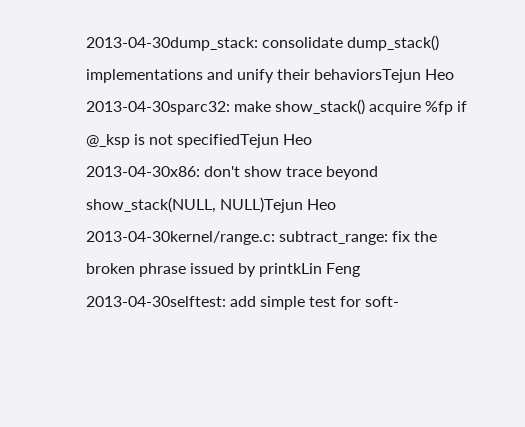2013-04-30dump_stack: consolidate dump_stack() implementations and unify their behaviorsTejun Heo
2013-04-30sparc32: make show_stack() acquire %fp if @_ksp is not specifiedTejun Heo
2013-04-30x86: don't show trace beyond show_stack(NULL, NULL)Tejun Heo
2013-04-30kernel/range.c: subtract_range: fix the broken phrase issued by printkLin Feng
2013-04-30selftest: add simple test for soft-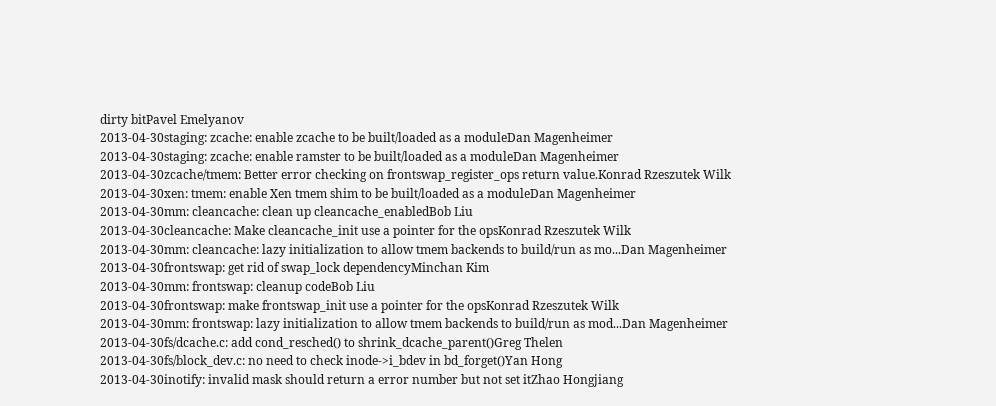dirty bitPavel Emelyanov
2013-04-30staging: zcache: enable zcache to be built/loaded as a moduleDan Magenheimer
2013-04-30staging: zcache: enable ramster to be built/loaded as a moduleDan Magenheimer
2013-04-30zcache/tmem: Better error checking on frontswap_register_ops return value.Konrad Rzeszutek Wilk
2013-04-30xen: tmem: enable Xen tmem shim to be built/loaded as a moduleDan Magenheimer
2013-04-30mm: cleancache: clean up cleancache_enabledBob Liu
2013-04-30cleancache: Make cleancache_init use a pointer for the opsKonrad Rzeszutek Wilk
2013-04-30mm: cleancache: lazy initialization to allow tmem backends to build/run as mo...Dan Magenheimer
2013-04-30frontswap: get rid of swap_lock dependencyMinchan Kim
2013-04-30mm: frontswap: cleanup codeBob Liu
2013-04-30frontswap: make frontswap_init use a pointer for the opsKonrad Rzeszutek Wilk
2013-04-30mm: frontswap: lazy initialization to allow tmem backends to build/run as mod...Dan Magenheimer
2013-04-30fs/dcache.c: add cond_resched() to shrink_dcache_parent()Greg Thelen
2013-04-30fs/block_dev.c: no need to check inode->i_bdev in bd_forget()Yan Hong
2013-04-30inotify: invalid mask should return a error number but not set itZhao Hongjiang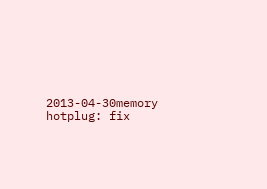2013-04-30memory hotplug: fix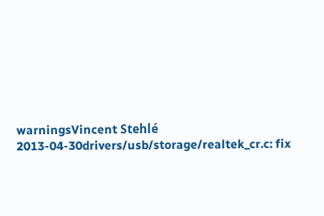warningsVincent Stehlé
2013-04-30drivers/usb/storage/realtek_cr.c: fix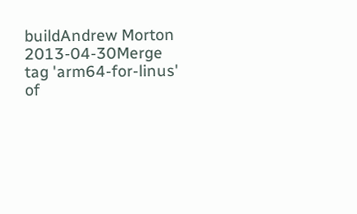buildAndrew Morton
2013-04-30Merge tag 'arm64-for-linus' of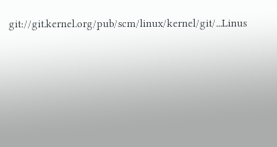git://git.kernel.org/pub/scm/linux/kernel/git/...Linus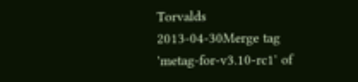Torvalds
2013-04-30Merge tag 'metag-for-v3.10-rc1' of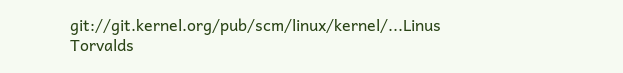git://git.kernel.org/pub/scm/linux/kernel/...Linus Torvalds